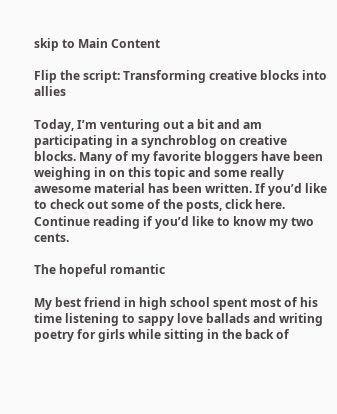skip to Main Content

Flip the script: Transforming creative blocks into allies

Today, I’m venturing out a bit and am participating in a synchroblog on creative blocks. Many of my favorite bloggers have been weighing in on this topic and some really awesome material has been written. If you’d like to check out some of the posts, click here. Continue reading if you’d like to know my two cents.

The hopeful romantic

My best friend in high school spent most of his time listening to sappy love ballads and writing poetry for girls while sitting in the back of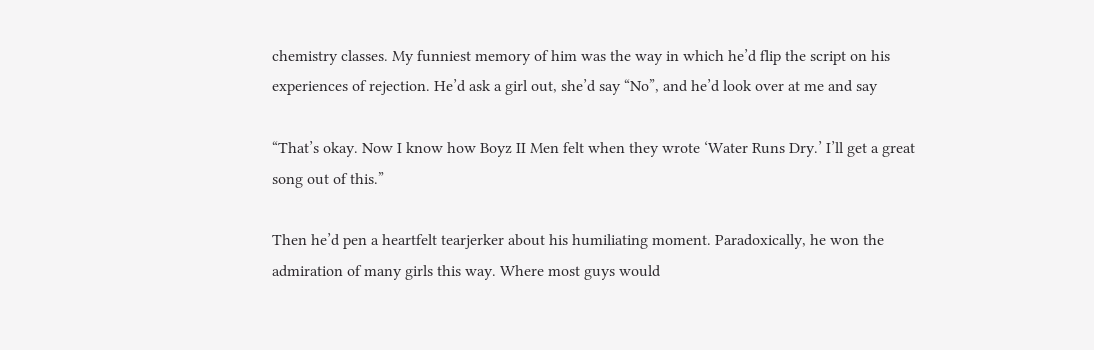chemistry classes. My funniest memory of him was the way in which he’d flip the script on his experiences of rejection. He’d ask a girl out, she’d say “No”, and he’d look over at me and say

“That’s okay. Now I know how Boyz II Men felt when they wrote ‘Water Runs Dry.’ I’ll get a great song out of this.”

Then he’d pen a heartfelt tearjerker about his humiliating moment. Paradoxically, he won the admiration of many girls this way. Where most guys would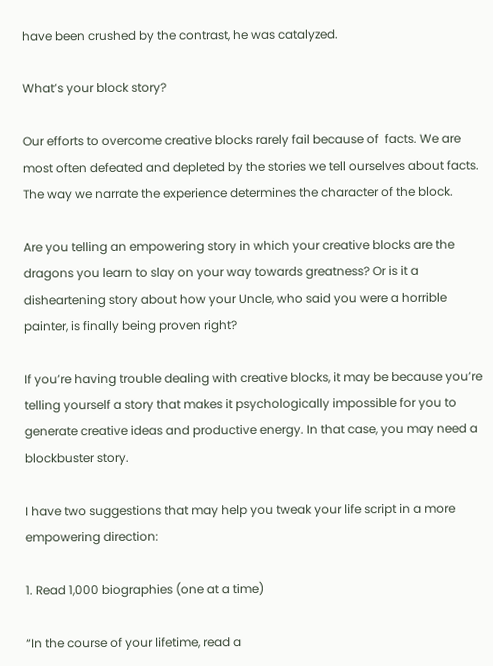have been crushed by the contrast, he was catalyzed.

What’s your block story?

Our efforts to overcome creative blocks rarely fail because of  facts. We are most often defeated and depleted by the stories we tell ourselves about facts. The way we narrate the experience determines the character of the block.

Are you telling an empowering story in which your creative blocks are the dragons you learn to slay on your way towards greatness? Or is it a disheartening story about how your Uncle, who said you were a horrible painter, is finally being proven right?

If you’re having trouble dealing with creative blocks, it may be because you’re telling yourself a story that makes it psychologically impossible for you to generate creative ideas and productive energy. In that case, you may need a blockbuster story.

I have two suggestions that may help you tweak your life script in a more empowering direction:

1. Read 1,000 biographies (one at a time)

“In the course of your lifetime, read a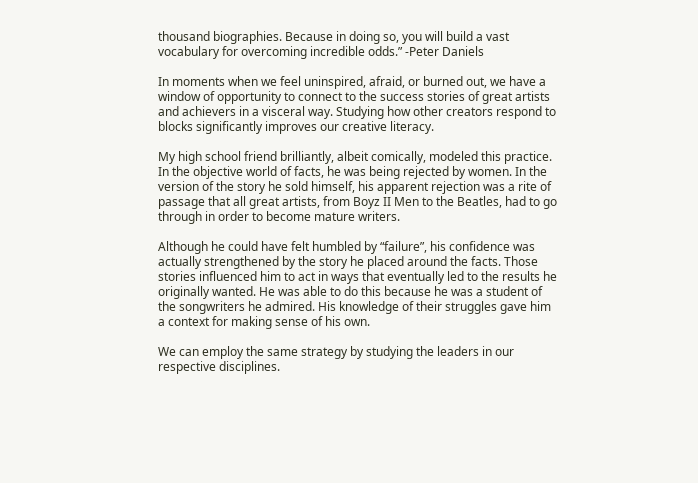thousand biographies. Because in doing so, you will build a vast vocabulary for overcoming incredible odds.” -Peter Daniels

In moments when we feel uninspired, afraid, or burned out, we have a window of opportunity to connect to the success stories of great artists and achievers in a visceral way. Studying how other creators respond to blocks significantly improves our creative literacy.

My high school friend brilliantly, albeit comically, modeled this practice. In the objective world of facts, he was being rejected by women. In the version of the story he sold himself, his apparent rejection was a rite of passage that all great artists, from Boyz II Men to the Beatles, had to go through in order to become mature writers.

Although he could have felt humbled by “failure”, his confidence was actually strengthened by the story he placed around the facts. Those stories influenced him to act in ways that eventually led to the results he originally wanted. He was able to do this because he was a student of the songwriters he admired. His knowledge of their struggles gave him a context for making sense of his own.

We can employ the same strategy by studying the leaders in our respective disciplines.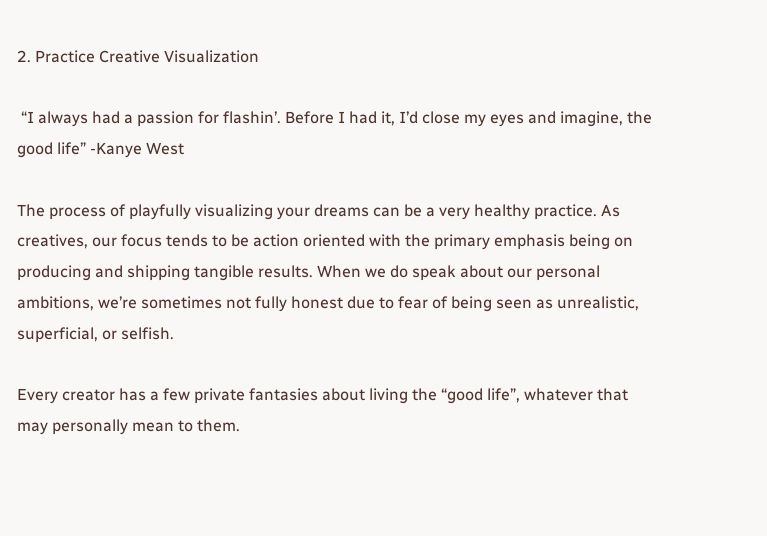2. Practice Creative Visualization

 “I always had a passion for flashin’. Before I had it, I’d close my eyes and imagine, the good life” -Kanye West

The process of playfully visualizing your dreams can be a very healthy practice. As creatives, our focus tends to be action oriented with the primary emphasis being on producing and shipping tangible results. When we do speak about our personal ambitions, we’re sometimes not fully honest due to fear of being seen as unrealistic, superficial, or selfish.

Every creator has a few private fantasies about living the “good life”, whatever that may personally mean to them.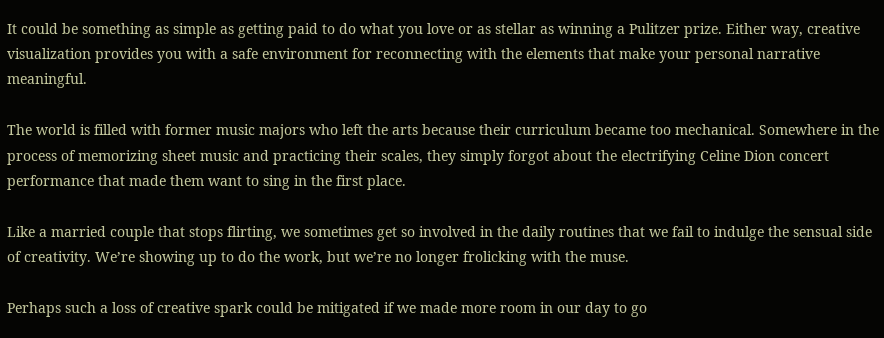It could be something as simple as getting paid to do what you love or as stellar as winning a Pulitzer prize. Either way, creative visualization provides you with a safe environment for reconnecting with the elements that make your personal narrative meaningful.

The world is filled with former music majors who left the arts because their curriculum became too mechanical. Somewhere in the process of memorizing sheet music and practicing their scales, they simply forgot about the electrifying Celine Dion concert performance that made them want to sing in the first place.

Like a married couple that stops flirting, we sometimes get so involved in the daily routines that we fail to indulge the sensual side of creativity. We’re showing up to do the work, but we’re no longer frolicking with the muse.

Perhaps such a loss of creative spark could be mitigated if we made more room in our day to go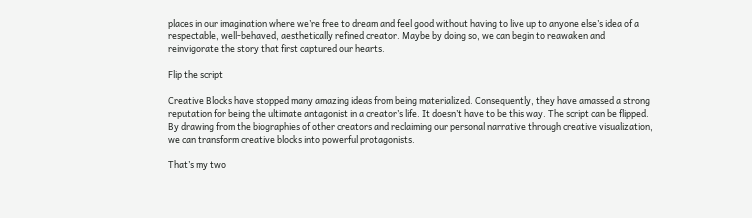places in our imagination where we’re free to dream and feel good without having to live up to anyone else’s idea of a respectable, well-behaved, aesthetically refined creator. Maybe by doing so, we can begin to reawaken and reinvigorate the story that first captured our hearts.

Flip the script

Creative Blocks have stopped many amazing ideas from being materialized. Consequently, they have amassed a strong reputation for being the ultimate antagonist in a creator’s life. It doesn’t have to be this way. The script can be flipped. By drawing from the biographies of other creators and reclaiming our personal narrative through creative visualization, we can transform creative blocks into powerful protagonists.

That’s my two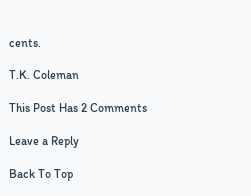cents.

T.K. Coleman

This Post Has 2 Comments

Leave a Reply

Back To Top